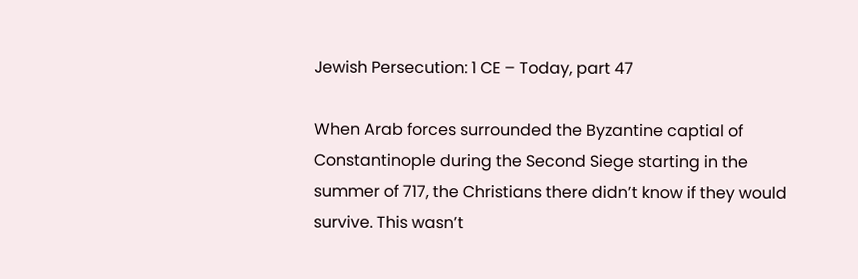Jewish Persecution: 1 CE – Today, part 47

When Arab forces surrounded the Byzantine captial of Constantinople during the Second Siege starting in the summer of 717, the Christians there didn’t know if they would survive. This wasn’t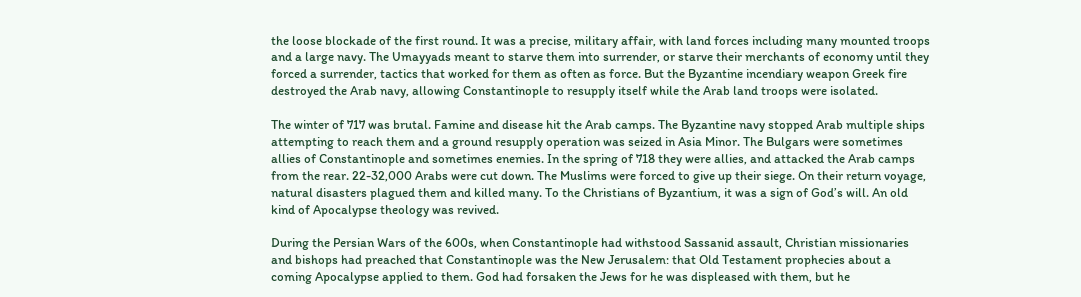the loose blockade of the first round. It was a precise, military affair, with land forces including many mounted troops and a large navy. The Umayyads meant to starve them into surrender, or starve their merchants of economy until they forced a surrender, tactics that worked for them as often as force. But the Byzantine incendiary weapon Greek fire destroyed the Arab navy, allowing Constantinople to resupply itself while the Arab land troops were isolated.

The winter of 717 was brutal. Famine and disease hit the Arab camps. The Byzantine navy stopped Arab multiple ships attempting to reach them and a ground resupply operation was seized in Asia Minor. The Bulgars were sometimes allies of Constantinople and sometimes enemies. In the spring of 718 they were allies, and attacked the Arab camps from the rear. 22-32,000 Arabs were cut down. The Muslims were forced to give up their siege. On their return voyage, natural disasters plagued them and killed many. To the Christians of Byzantium, it was a sign of God’s will. An old kind of Apocalypse theology was revived.

During the Persian Wars of the 600s, when Constantinople had withstood Sassanid assault, Christian missionaries and bishops had preached that Constantinople was the New Jerusalem: that Old Testament prophecies about a coming Apocalypse applied to them. God had forsaken the Jews for he was displeased with them, but he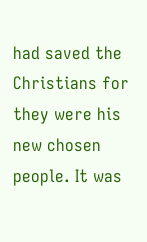had saved the Christians for they were his new chosen people. It was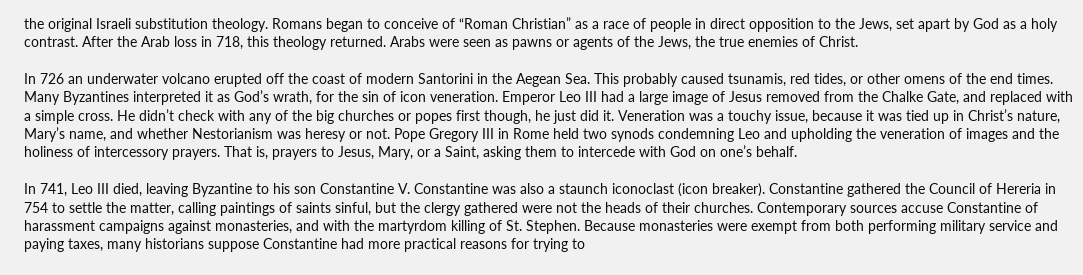the original Israeli substitution theology. Romans began to conceive of “Roman Christian” as a race of people in direct opposition to the Jews, set apart by God as a holy contrast. After the Arab loss in 718, this theology returned. Arabs were seen as pawns or agents of the Jews, the true enemies of Christ.

In 726 an underwater volcano erupted off the coast of modern Santorini in the Aegean Sea. This probably caused tsunamis, red tides, or other omens of the end times. Many Byzantines interpreted it as God’s wrath, for the sin of icon veneration. Emperor Leo III had a large image of Jesus removed from the Chalke Gate, and replaced with a simple cross. He didn’t check with any of the big churches or popes first though, he just did it. Veneration was a touchy issue, because it was tied up in Christ’s nature, Mary’s name, and whether Nestorianism was heresy or not. Pope Gregory III in Rome held two synods condemning Leo and upholding the veneration of images and the holiness of intercessory prayers. That is, prayers to Jesus, Mary, or a Saint, asking them to intercede with God on one’s behalf.

In 741, Leo III died, leaving Byzantine to his son Constantine V. Constantine was also a staunch iconoclast (icon breaker). Constantine gathered the Council of Hereria in 754 to settle the matter, calling paintings of saints sinful, but the clergy gathered were not the heads of their churches. Contemporary sources accuse Constantine of harassment campaigns against monasteries, and with the martyrdom killing of St. Stephen. Because monasteries were exempt from both performing military service and paying taxes, many historians suppose Constantine had more practical reasons for trying to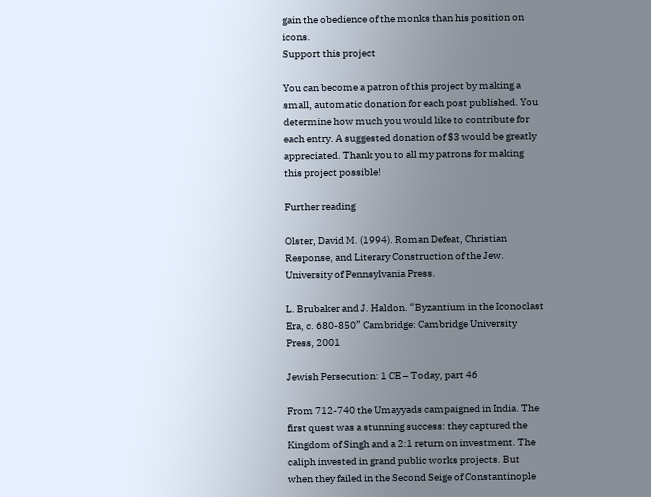gain the obedience of the monks than his position on icons.
Support this project

You can become a patron of this project by making a small, automatic donation for each post published. You determine how much you would like to contribute for each entry. A suggested donation of $3 would be greatly appreciated. Thank you to all my patrons for making this project possible!

Further reading

Olster, David M. (1994). Roman Defeat, Christian Response, and Literary Construction of the Jew. University of Pennsylvania Press.

L. Brubaker and J. Haldon. “Byzantium in the Iconoclast Era, c. 680-850” Cambridge: Cambridge University Press, 2001

Jewish Persecution: 1 CE – Today, part 46

From 712-740 the Umayyads campaigned in India. The first quest was a stunning success: they captured the Kingdom of Singh and a 2:1 return on investment. The caliph invested in grand public works projects. But when they failed in the Second Seige of Constantinople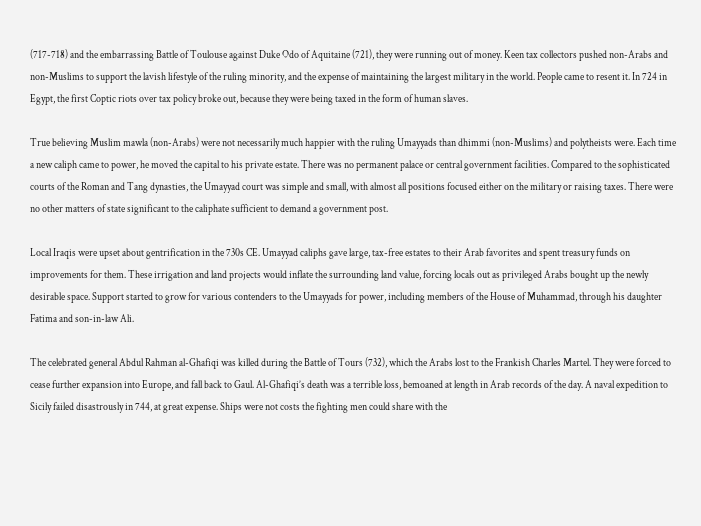(717-718) and the embarrassing Battle of Toulouse against Duke Odo of Aquitaine (721), they were running out of money. Keen tax collectors pushed non-Arabs and non-Muslims to support the lavish lifestyle of the ruling minority, and the expense of maintaining the largest military in the world. People came to resent it. In 724 in Egypt, the first Coptic riots over tax policy broke out, because they were being taxed in the form of human slaves.

True believing Muslim mawla (non-Arabs) were not necessarily much happier with the ruling Umayyads than dhimmi (non-Muslims) and polytheists were. Each time a new caliph came to power, he moved the capital to his private estate. There was no permanent palace or central government facilities. Compared to the sophisticated courts of the Roman and Tang dynasties, the Umayyad court was simple and small, with almost all positions focused either on the military or raising taxes. There were no other matters of state significant to the caliphate sufficient to demand a government post.

Local Iraqis were upset about gentrification in the 730s CE. Umayyad caliphs gave large, tax-free estates to their Arab favorites and spent treasury funds on improvements for them. These irrigation and land projects would inflate the surrounding land value, forcing locals out as privileged Arabs bought up the newly desirable space. Support started to grow for various contenders to the Umayyads for power, including members of the House of Muhammad, through his daughter Fatima and son-in-law Ali.

The celebrated general Abdul Rahman al-Ghafiqi was killed during the Battle of Tours (732), which the Arabs lost to the Frankish Charles Martel. They were forced to cease further expansion into Europe, and fall back to Gaul. Al-Ghafiqi’s death was a terrible loss, bemoaned at length in Arab records of the day. A naval expedition to Sicily failed disastrously in 744, at great expense. Ships were not costs the fighting men could share with the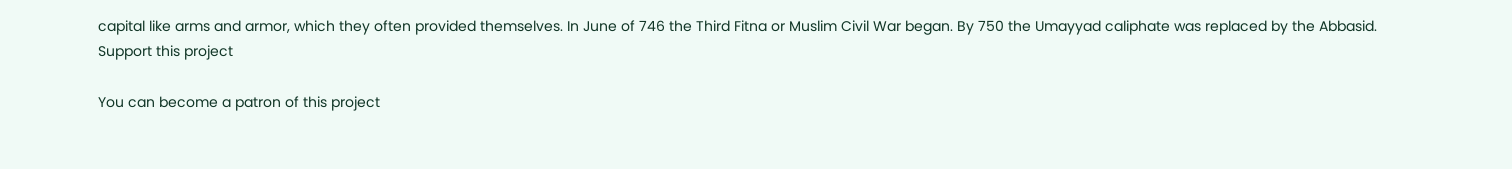capital like arms and armor, which they often provided themselves. In June of 746 the Third Fitna or Muslim Civil War began. By 750 the Umayyad caliphate was replaced by the Abbasid.
Support this project

You can become a patron of this project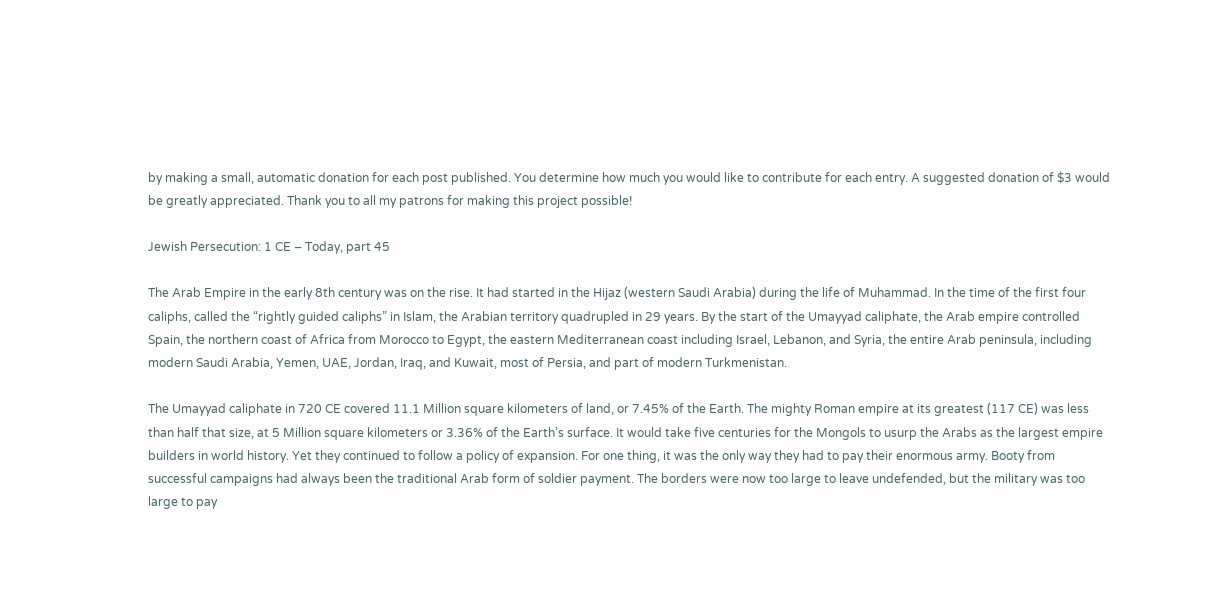by making a small, automatic donation for each post published. You determine how much you would like to contribute for each entry. A suggested donation of $3 would be greatly appreciated. Thank you to all my patrons for making this project possible!

Jewish Persecution: 1 CE – Today, part 45

The Arab Empire in the early 8th century was on the rise. It had started in the Hijaz (western Saudi Arabia) during the life of Muhammad. In the time of the first four caliphs, called the “rightly guided caliphs” in Islam, the Arabian territory quadrupled in 29 years. By the start of the Umayyad caliphate, the Arab empire controlled Spain, the northern coast of Africa from Morocco to Egypt, the eastern Mediterranean coast including Israel, Lebanon, and Syria, the entire Arab peninsula, including modern Saudi Arabia, Yemen, UAE, Jordan, Iraq, and Kuwait, most of Persia, and part of modern Turkmenistan.

The Umayyad caliphate in 720 CE covered 11.1 Million square kilometers of land, or 7.45% of the Earth. The mighty Roman empire at its greatest (117 CE) was less than half that size, at 5 Million square kilometers or 3.36% of the Earth’s surface. It would take five centuries for the Mongols to usurp the Arabs as the largest empire builders in world history. Yet they continued to follow a policy of expansion. For one thing, it was the only way they had to pay their enormous army. Booty from successful campaigns had always been the traditional Arab form of soldier payment. The borders were now too large to leave undefended, but the military was too large to pay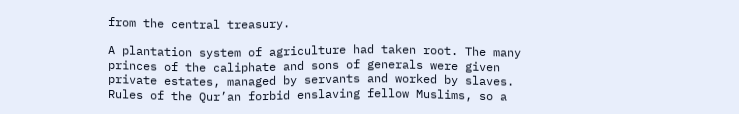from the central treasury.

A plantation system of agriculture had taken root. The many princes of the caliphate and sons of generals were given private estates, managed by servants and worked by slaves. Rules of the Qur’an forbid enslaving fellow Muslims, so a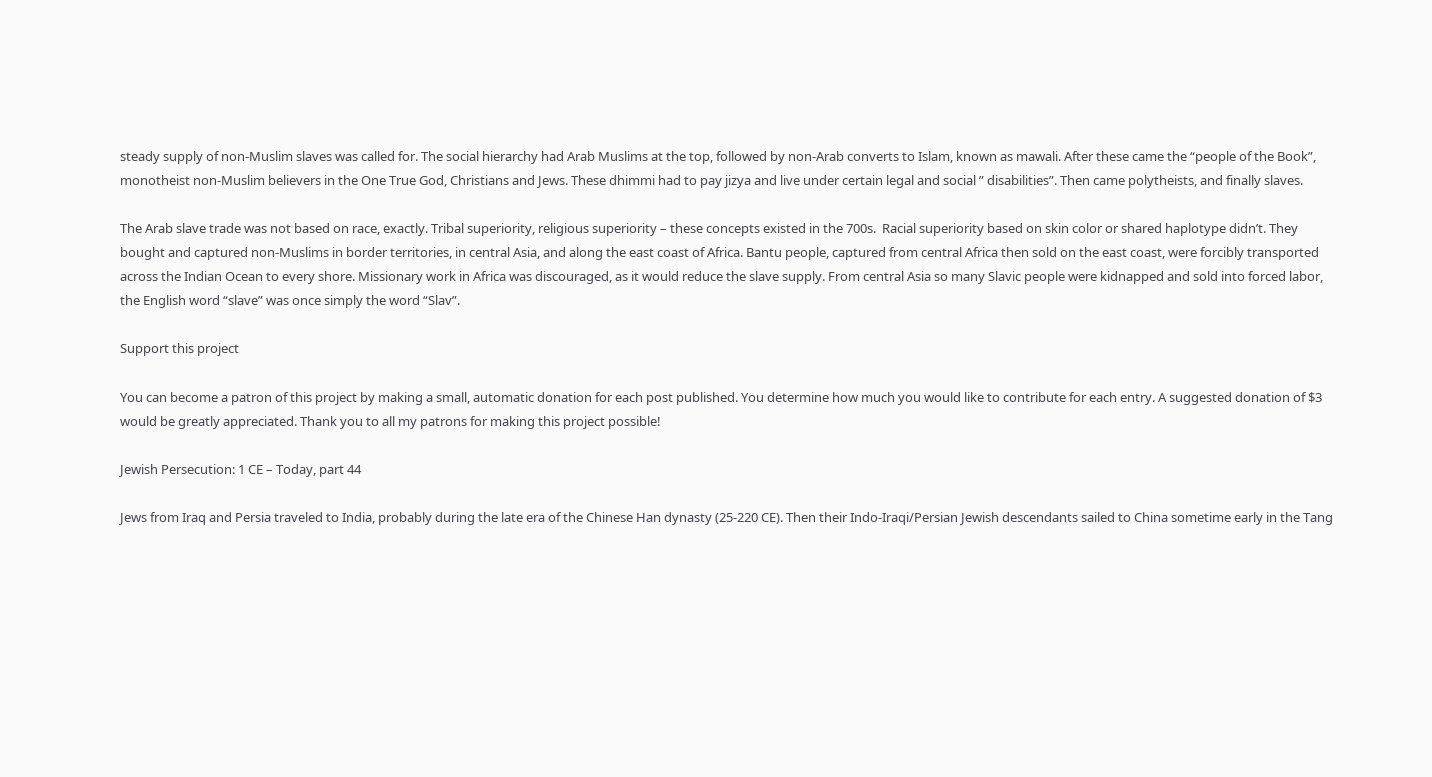steady supply of non-Muslim slaves was called for. The social hierarchy had Arab Muslims at the top, followed by non-Arab converts to Islam, known as mawali. After these came the “people of the Book”, monotheist non-Muslim believers in the One True God, Christians and Jews. These dhimmi had to pay jizya and live under certain legal and social ” disabilities”. Then came polytheists, and finally slaves.

The Arab slave trade was not based on race, exactly. Tribal superiority, religious superiority – these concepts existed in the 700s.  Racial superiority based on skin color or shared haplotype didn’t. They bought and captured non-Muslims in border territories, in central Asia, and along the east coast of Africa. Bantu people, captured from central Africa then sold on the east coast, were forcibly transported across the Indian Ocean to every shore. Missionary work in Africa was discouraged, as it would reduce the slave supply. From central Asia so many Slavic people were kidnapped and sold into forced labor, the English word “slave” was once simply the word “Slav”.

Support this project

You can become a patron of this project by making a small, automatic donation for each post published. You determine how much you would like to contribute for each entry. A suggested donation of $3 would be greatly appreciated. Thank you to all my patrons for making this project possible!

Jewish Persecution: 1 CE – Today, part 44

Jews from Iraq and Persia traveled to India, probably during the late era of the Chinese Han dynasty (25-220 CE). Then their Indo-Iraqi/Persian Jewish descendants sailed to China sometime early in the Tang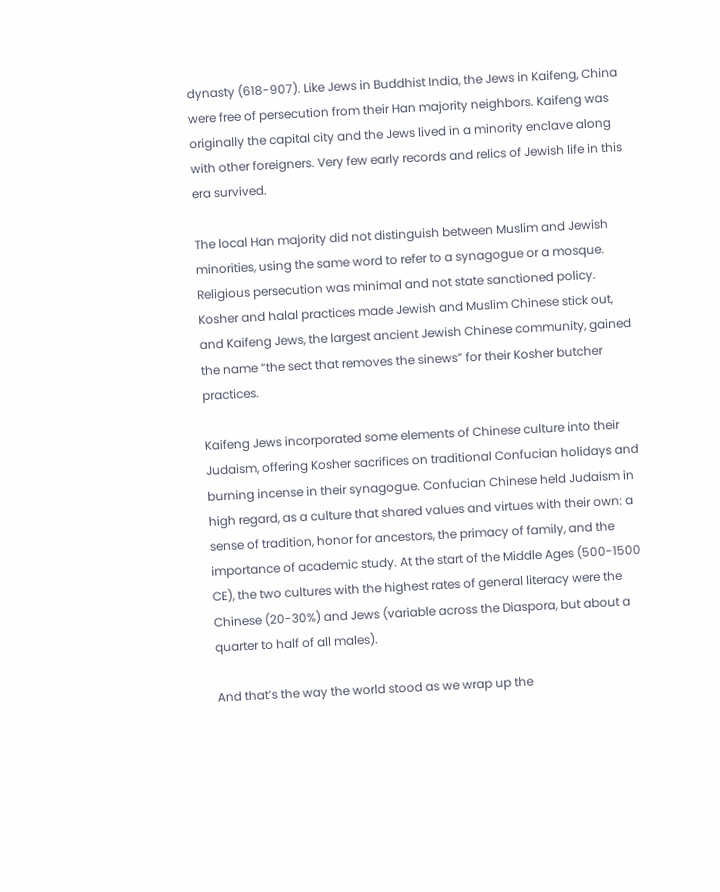dynasty (618-907). Like Jews in Buddhist India, the Jews in Kaifeng, China were free of persecution from their Han majority neighbors. Kaifeng was originally the capital city and the Jews lived in a minority enclave along with other foreigners. Very few early records and relics of Jewish life in this era survived.

The local Han majority did not distinguish between Muslim and Jewish minorities, using the same word to refer to a synagogue or a mosque. Religious persecution was minimal and not state sanctioned policy. Kosher and halal practices made Jewish and Muslim Chinese stick out, and Kaifeng Jews, the largest ancient Jewish Chinese community, gained the name “the sect that removes the sinews” for their Kosher butcher practices.

Kaifeng Jews incorporated some elements of Chinese culture into their Judaism, offering Kosher sacrifices on traditional Confucian holidays and burning incense in their synagogue. Confucian Chinese held Judaism in high regard, as a culture that shared values and virtues with their own: a sense of tradition, honor for ancestors, the primacy of family, and the importance of academic study. At the start of the Middle Ages (500-1500 CE), the two cultures with the highest rates of general literacy were the Chinese (20-30%) and Jews (variable across the Diaspora, but about a quarter to half of all males).

And that’s the way the world stood as we wrap up the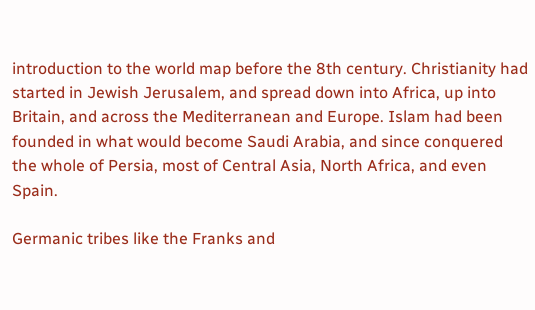introduction to the world map before the 8th century. Christianity had started in Jewish Jerusalem, and spread down into Africa, up into Britain, and across the Mediterranean and Europe. Islam had been founded in what would become Saudi Arabia, and since conquered the whole of Persia, most of Central Asia, North Africa, and even Spain.

Germanic tribes like the Franks and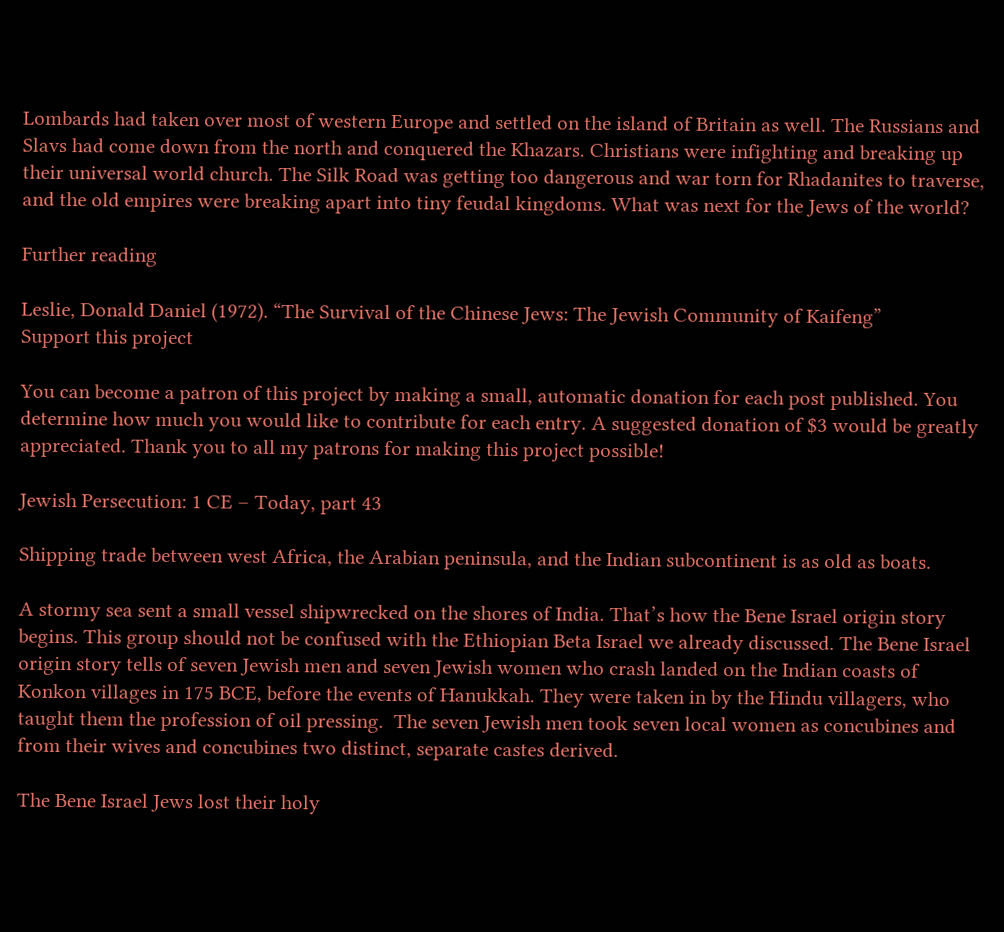Lombards had taken over most of western Europe and settled on the island of Britain as well. The Russians and Slavs had come down from the north and conquered the Khazars. Christians were infighting and breaking up their universal world church. The Silk Road was getting too dangerous and war torn for Rhadanites to traverse, and the old empires were breaking apart into tiny feudal kingdoms. What was next for the Jews of the world?

Further reading

Leslie, Donald Daniel (1972). “The Survival of the Chinese Jews: The Jewish Community of Kaifeng”
Support this project

You can become a patron of this project by making a small, automatic donation for each post published. You determine how much you would like to contribute for each entry. A suggested donation of $3 would be greatly appreciated. Thank you to all my patrons for making this project possible!

Jewish Persecution: 1 CE – Today, part 43

Shipping trade between west Africa, the Arabian peninsula, and the Indian subcontinent is as old as boats.

A stormy sea sent a small vessel shipwrecked on the shores of India. That’s how the Bene Israel origin story begins. This group should not be confused with the Ethiopian Beta Israel we already discussed. The Bene Israel origin story tells of seven Jewish men and seven Jewish women who crash landed on the Indian coasts of Konkon villages in 175 BCE, before the events of Hanukkah. They were taken in by the Hindu villagers, who taught them the profession of oil pressing.  The seven Jewish men took seven local women as concubines and from their wives and concubines two distinct, separate castes derived.

The Bene Israel Jews lost their holy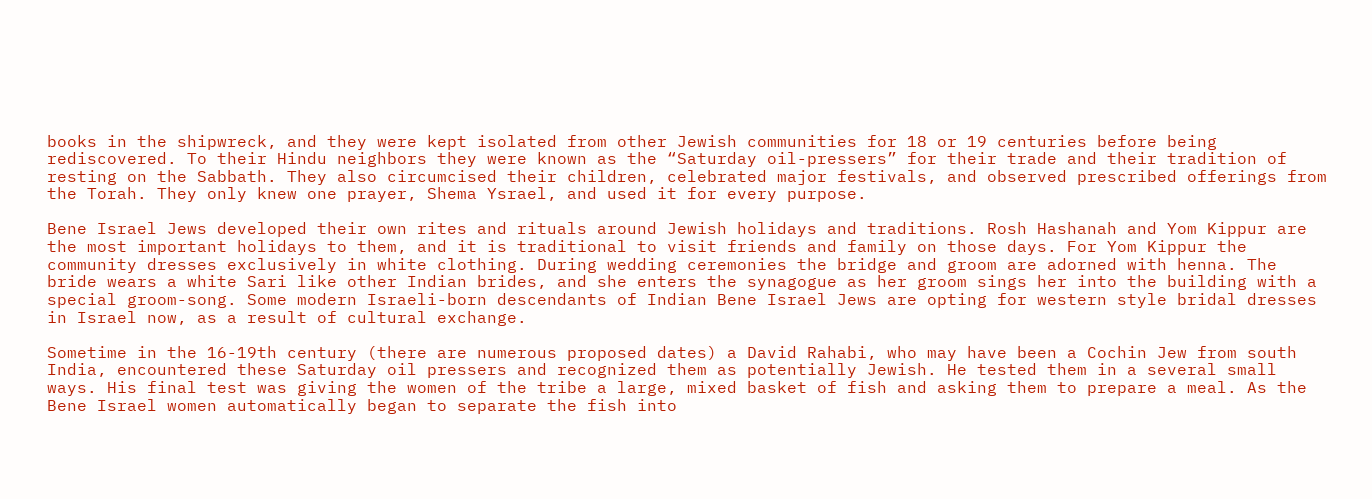books in the shipwreck, and they were kept isolated from other Jewish communities for 18 or 19 centuries before being rediscovered. To their Hindu neighbors they were known as the “Saturday oil-pressers” for their trade and their tradition of resting on the Sabbath. They also circumcised their children, celebrated major festivals, and observed prescribed offerings from the Torah. They only knew one prayer, Shema Ysrael, and used it for every purpose.

Bene Israel Jews developed their own rites and rituals around Jewish holidays and traditions. Rosh Hashanah and Yom Kippur are the most important holidays to them, and it is traditional to visit friends and family on those days. For Yom Kippur the community dresses exclusively in white clothing. During wedding ceremonies the bridge and groom are adorned with henna. The bride wears a white Sari like other Indian brides, and she enters the synagogue as her groom sings her into the building with a special groom-song. Some modern Israeli-born descendants of Indian Bene Israel Jews are opting for western style bridal dresses in Israel now, as a result of cultural exchange.

Sometime in the 16-19th century (there are numerous proposed dates) a David Rahabi, who may have been a Cochin Jew from south India, encountered these Saturday oil pressers and recognized them as potentially Jewish. He tested them in a several small ways. His final test was giving the women of the tribe a large, mixed basket of fish and asking them to prepare a meal. As the Bene Israel women automatically began to separate the fish into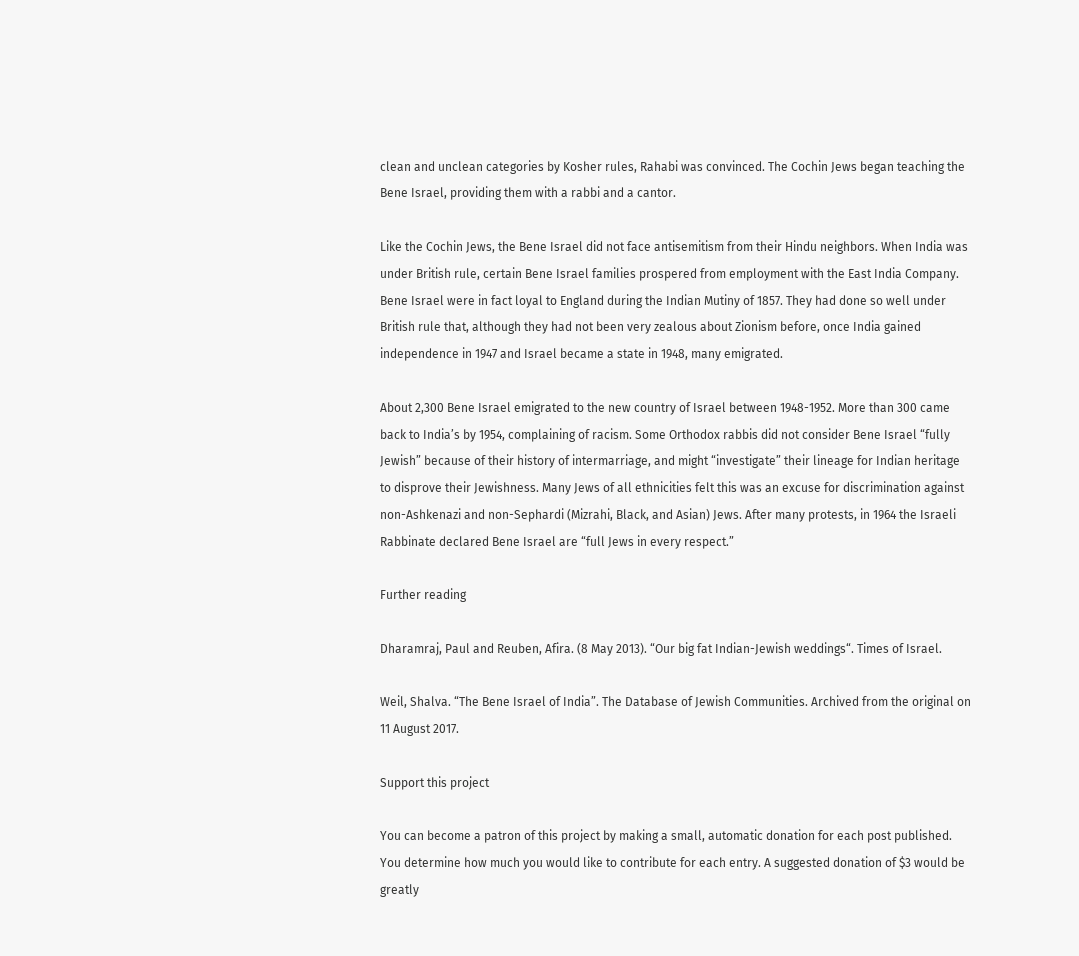clean and unclean categories by Kosher rules, Rahabi was convinced. The Cochin Jews began teaching the Bene Israel, providing them with a rabbi and a cantor.

Like the Cochin Jews, the Bene Israel did not face antisemitism from their Hindu neighbors. When India was under British rule, certain Bene Israel families prospered from employment with the East India Company. Bene Israel were in fact loyal to England during the Indian Mutiny of 1857. They had done so well under British rule that, although they had not been very zealous about Zionism before, once India gained independence in 1947 and Israel became a state in 1948, many emigrated.

About 2,300 Bene Israel emigrated to the new country of Israel between 1948-1952. More than 300 came back to India’s by 1954, complaining of racism. Some Orthodox rabbis did not consider Bene Israel “fully Jewish” because of their history of intermarriage, and might “investigate” their lineage for Indian heritage to disprove their Jewishness. Many Jews of all ethnicities felt this was an excuse for discrimination against non-Ashkenazi and non-Sephardi (Mizrahi, Black, and Asian) Jews. After many protests, in 1964 the Israeli Rabbinate declared Bene Israel are “full Jews in every respect.”

Further reading

Dharamraj, Paul and Reuben, Afira. (8 May 2013). “Our big fat Indian-Jewish weddings“. Times of Israel.

Weil, Shalva. “The Bene Israel of India”. The Database of Jewish Communities. Archived from the original on 11 August 2017.

Support this project

You can become a patron of this project by making a small, automatic donation for each post published. You determine how much you would like to contribute for each entry. A suggested donation of $3 would be greatly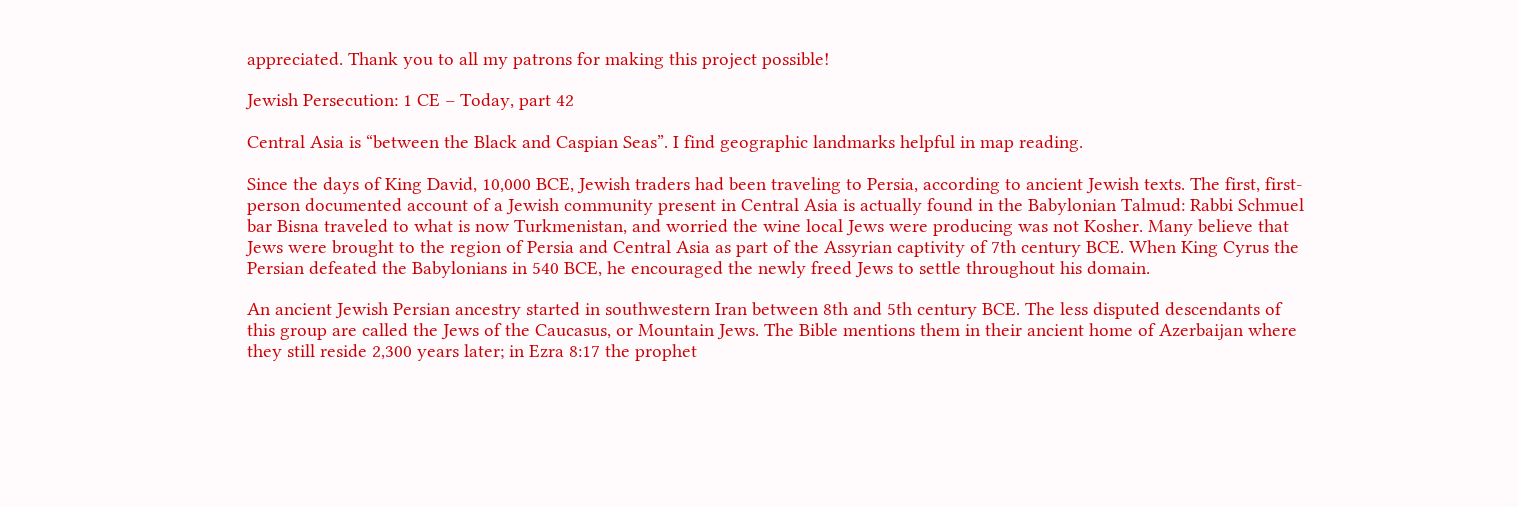appreciated. Thank you to all my patrons for making this project possible!

Jewish Persecution: 1 CE – Today, part 42

Central Asia is “between the Black and Caspian Seas”. I find geographic landmarks helpful in map reading.

Since the days of King David, 10,000 BCE, Jewish traders had been traveling to Persia, according to ancient Jewish texts. The first, first-person documented account of a Jewish community present in Central Asia is actually found in the Babylonian Talmud: Rabbi Schmuel bar Bisna traveled to what is now Turkmenistan, and worried the wine local Jews were producing was not Kosher. Many believe that Jews were brought to the region of Persia and Central Asia as part of the Assyrian captivity of 7th century BCE. When King Cyrus the Persian defeated the Babylonians in 540 BCE, he encouraged the newly freed Jews to settle throughout his domain.

An ancient Jewish Persian ancestry started in southwestern Iran between 8th and 5th century BCE. The less disputed descendants of this group are called the Jews of the Caucasus, or Mountain Jews. The Bible mentions them in their ancient home of Azerbaijan where they still reside 2,300 years later; in Ezra 8:17 the prophet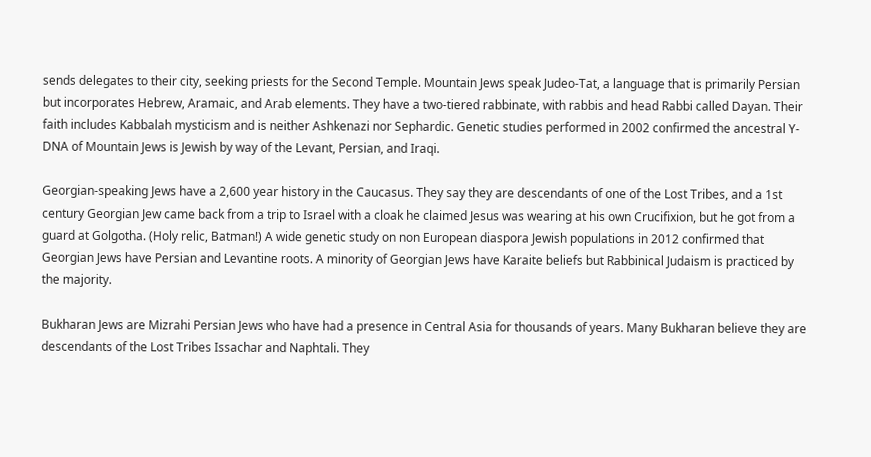sends delegates to their city, seeking priests for the Second Temple. Mountain Jews speak Judeo-Tat, a language that is primarily Persian but incorporates Hebrew, Aramaic, and Arab elements. They have a two-tiered rabbinate, with rabbis and head Rabbi called Dayan. Their faith includes Kabbalah mysticism and is neither Ashkenazi nor Sephardic. Genetic studies performed in 2002 confirmed the ancestral Y-DNA of Mountain Jews is Jewish by way of the Levant, Persian, and Iraqi.

Georgian-speaking Jews have a 2,600 year history in the Caucasus. They say they are descendants of one of the Lost Tribes, and a 1st century Georgian Jew came back from a trip to Israel with a cloak he claimed Jesus was wearing at his own Crucifixion, but he got from a guard at Golgotha. (Holy relic, Batman!) A wide genetic study on non European diaspora Jewish populations in 2012 confirmed that Georgian Jews have Persian and Levantine roots. A minority of Georgian Jews have Karaite beliefs but Rabbinical Judaism is practiced by the majority.

Bukharan Jews are Mizrahi Persian Jews who have had a presence in Central Asia for thousands of years. Many Bukharan believe they are descendants of the Lost Tribes Issachar and Naphtali. They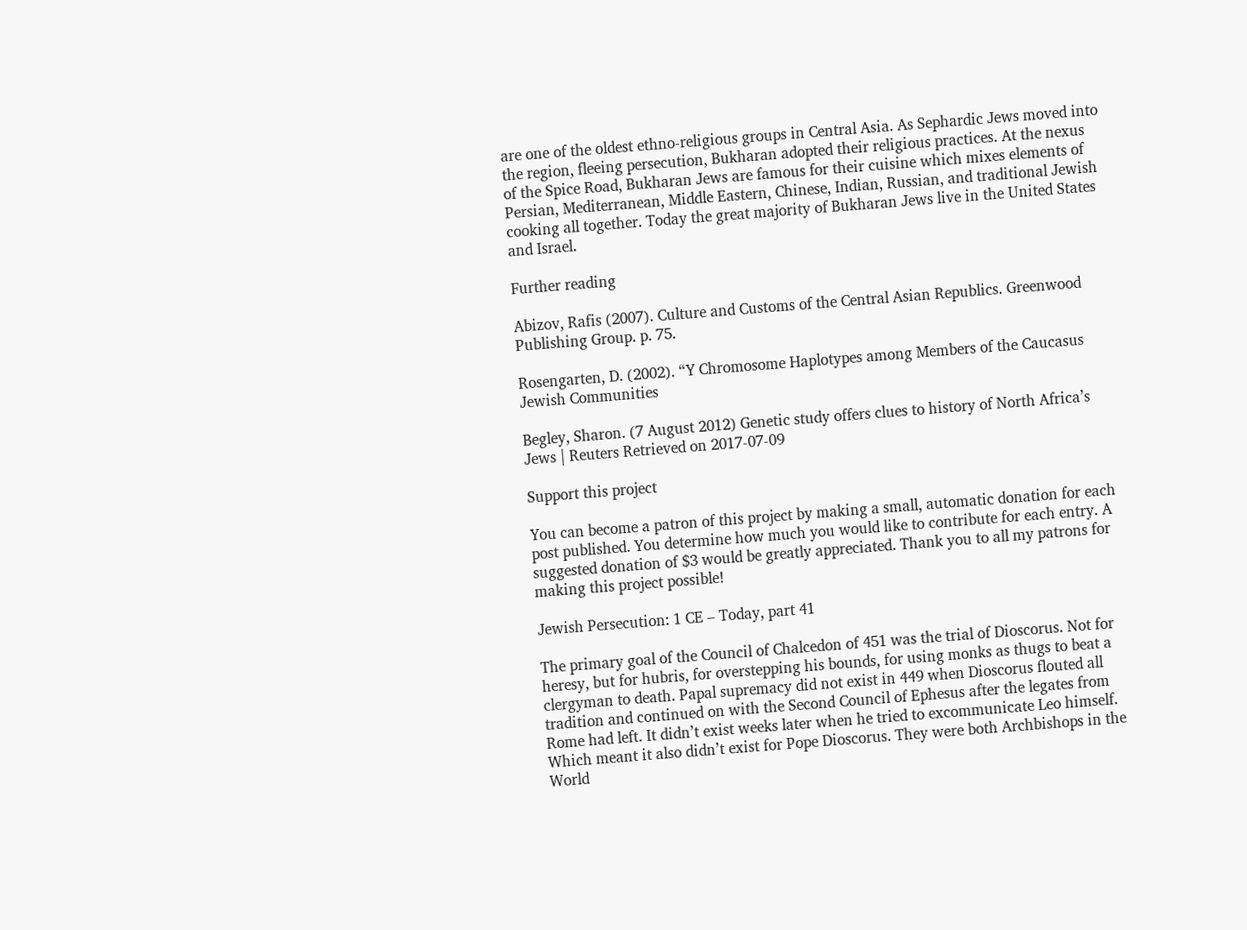are one of the oldest ethno-religious groups in Central Asia. As Sephardic Jews moved into the region, fleeing persecution, Bukharan adopted their religious practices. At the nexus of the Spice Road, Bukharan Jews are famous for their cuisine which mixes elements of Persian, Mediterranean, Middle Eastern, Chinese, Indian, Russian, and traditional Jewish cooking all together. Today the great majority of Bukharan Jews live in the United States and Israel.

Further reading

Abizov, Rafis (2007). Culture and Customs of the Central Asian Republics. Greenwood Publishing Group. p. 75.

Rosengarten, D. (2002). “Y Chromosome Haplotypes among Members of the Caucasus Jewish Communities

Begley, Sharon. (7 August 2012) Genetic study offers clues to history of North Africa’s Jews | Reuters Retrieved on 2017-07-09

Support this project

You can become a patron of this project by making a small, automatic donation for each post published. You determine how much you would like to contribute for each entry. A suggested donation of $3 would be greatly appreciated. Thank you to all my patrons for making this project possible!

Jewish Persecution: 1 CE – Today, part 41

The primary goal of the Council of Chalcedon of 451 was the trial of Dioscorus. Not for heresy, but for hubris, for overstepping his bounds, for using monks as thugs to beat a clergyman to death. Papal supremacy did not exist in 449 when Dioscorus flouted all tradition and continued on with the Second Council of Ephesus after the legates from Rome had left. It didn’t exist weeks later when he tried to excommunicate Leo himself. Which meant it also didn’t exist for Pope Dioscorus. They were both Archbishops in the World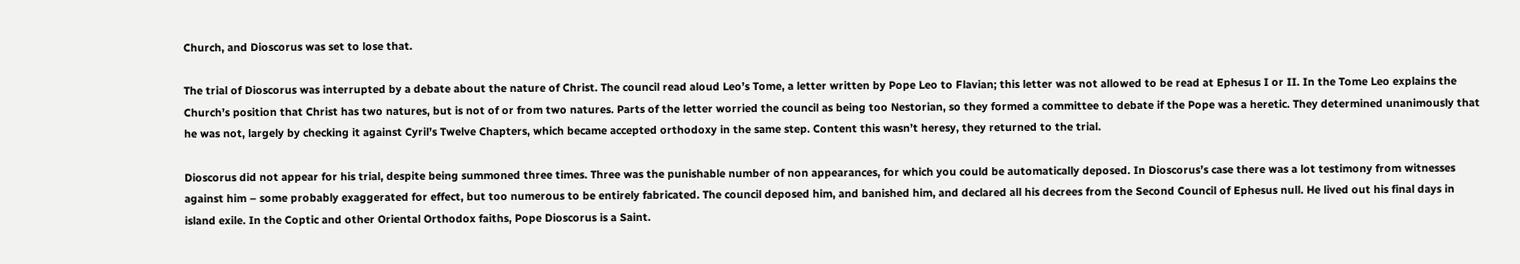Church, and Dioscorus was set to lose that.

The trial of Dioscorus was interrupted by a debate about the nature of Christ. The council read aloud Leo’s Tome, a letter written by Pope Leo to Flavian; this letter was not allowed to be read at Ephesus I or II. In the Tome Leo explains the Church’s position that Christ has two natures, but is not of or from two natures. Parts of the letter worried the council as being too Nestorian, so they formed a committee to debate if the Pope was a heretic. They determined unanimously that he was not, largely by checking it against Cyril’s Twelve Chapters, which became accepted orthodoxy in the same step. Content this wasn’t heresy, they returned to the trial.

Dioscorus did not appear for his trial, despite being summoned three times. Three was the punishable number of non appearances, for which you could be automatically deposed. In Dioscorus’s case there was a lot testimony from witnesses against him – some probably exaggerated for effect, but too numerous to be entirely fabricated. The council deposed him, and banished him, and declared all his decrees from the Second Council of Ephesus null. He lived out his final days in island exile. In the Coptic and other Oriental Orthodox faiths, Pope Dioscorus is a Saint.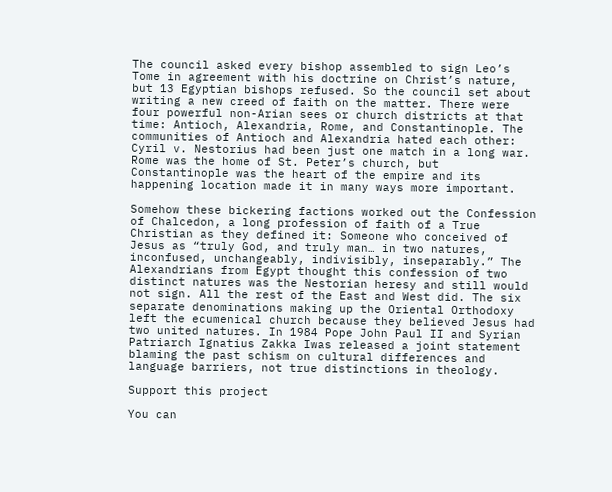The council asked every bishop assembled to sign Leo’s Tome in agreement with his doctrine on Christ’s nature, but 13 Egyptian bishops refused. So the council set about writing a new creed of faith on the matter. There were four powerful non-Arian sees or church districts at that time: Antioch, Alexandria, Rome, and Constantinople. The communities of Antioch and Alexandria hated each other: Cyril v. Nestorius had been just one match in a long war. Rome was the home of St. Peter’s church, but Constantinople was the heart of the empire and its happening location made it in many ways more important.

Somehow these bickering factions worked out the Confession of Chalcedon, a long profession of faith of a True Christian as they defined it: Someone who conceived of Jesus as “truly God, and truly man… in two natures, inconfused, unchangeably, indivisibly, inseparably.” The Alexandrians from Egypt thought this confession of two distinct natures was the Nestorian heresy and still would not sign. All the rest of the East and West did. The six separate denominations making up the Oriental Orthodoxy left the ecumenical church because they believed Jesus had two united natures. In 1984 Pope John Paul II and Syrian Patriarch Ignatius Zakka Iwas released a joint statement blaming the past schism on cultural differences and language barriers, not true distinctions in theology.

Support this project

You can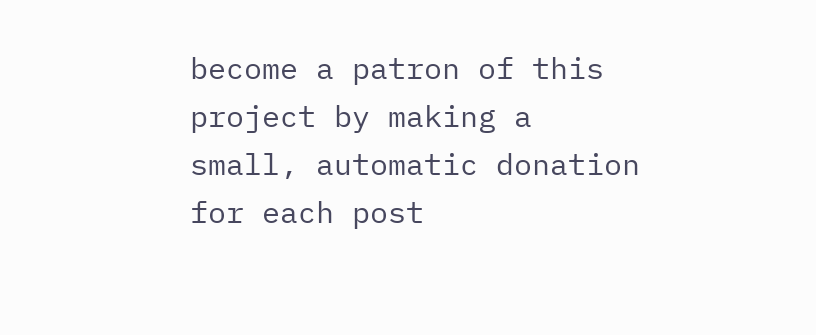become a patron of this project by making a small, automatic donation for each post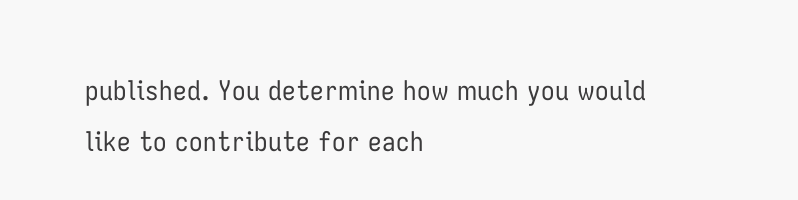published. You determine how much you would like to contribute for each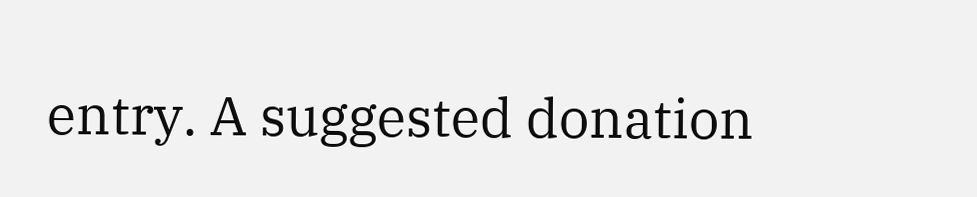entry. A suggested donation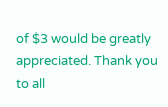of $3 would be greatly appreciated. Thank you to all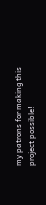my patrons for making this project possible!